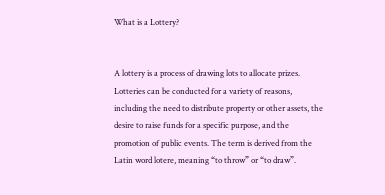What is a Lottery?


A lottery is a process of drawing lots to allocate prizes. Lotteries can be conducted for a variety of reasons, including the need to distribute property or other assets, the desire to raise funds for a specific purpose, and the promotion of public events. The term is derived from the Latin word lotere, meaning “to throw” or “to draw”.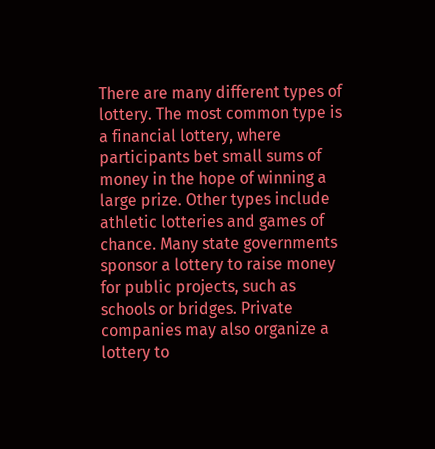There are many different types of lottery. The most common type is a financial lottery, where participants bet small sums of money in the hope of winning a large prize. Other types include athletic lotteries and games of chance. Many state governments sponsor a lottery to raise money for public projects, such as schools or bridges. Private companies may also organize a lottery to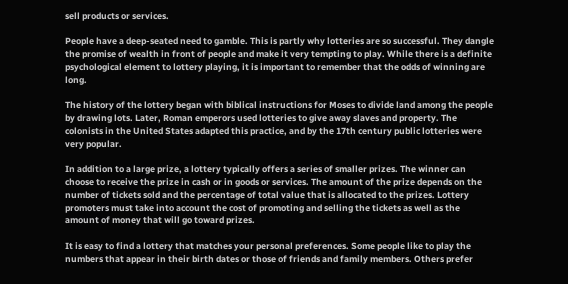sell products or services.

People have a deep-seated need to gamble. This is partly why lotteries are so successful. They dangle the promise of wealth in front of people and make it very tempting to play. While there is a definite psychological element to lottery playing, it is important to remember that the odds of winning are long.

The history of the lottery began with biblical instructions for Moses to divide land among the people by drawing lots. Later, Roman emperors used lotteries to give away slaves and property. The colonists in the United States adapted this practice, and by the 17th century public lotteries were very popular.

In addition to a large prize, a lottery typically offers a series of smaller prizes. The winner can choose to receive the prize in cash or in goods or services. The amount of the prize depends on the number of tickets sold and the percentage of total value that is allocated to the prizes. Lottery promoters must take into account the cost of promoting and selling the tickets as well as the amount of money that will go toward prizes.

It is easy to find a lottery that matches your personal preferences. Some people like to play the numbers that appear in their birth dates or those of friends and family members. Others prefer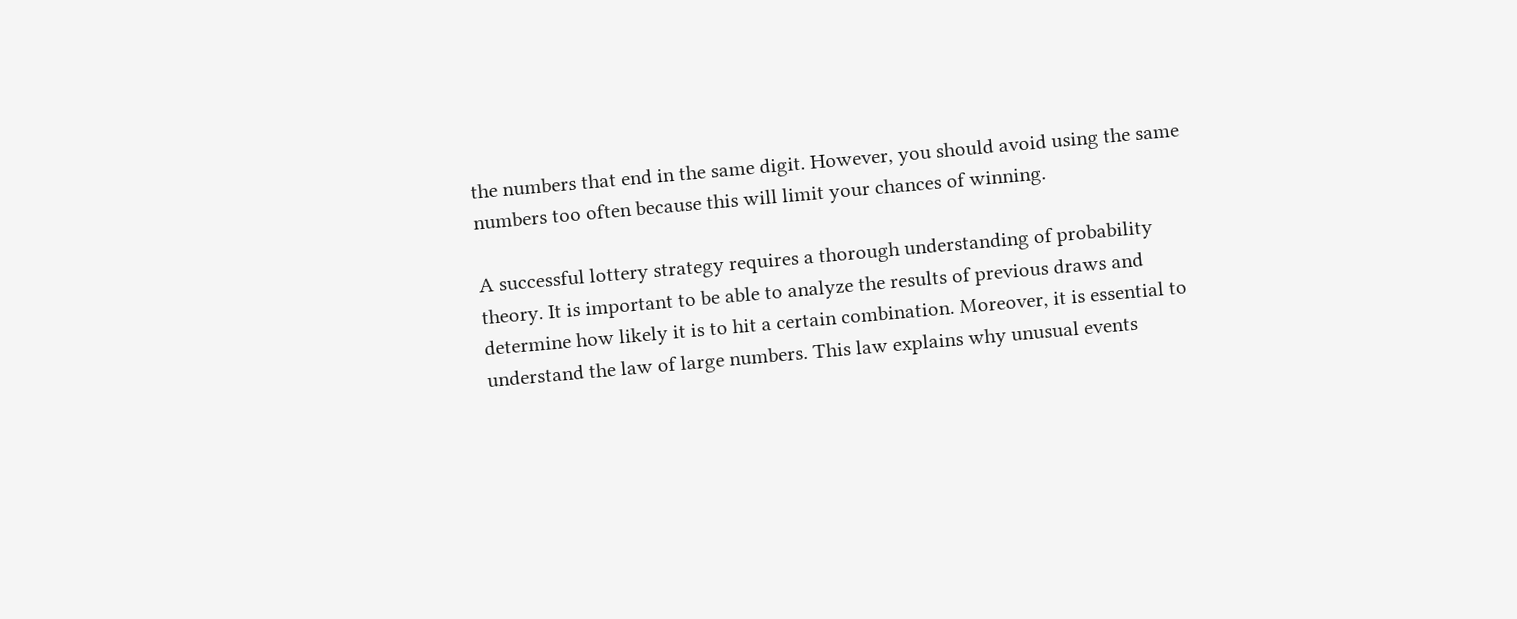the numbers that end in the same digit. However, you should avoid using the same numbers too often because this will limit your chances of winning.

A successful lottery strategy requires a thorough understanding of probability theory. It is important to be able to analyze the results of previous draws and determine how likely it is to hit a certain combination. Moreover, it is essential to understand the law of large numbers. This law explains why unusual events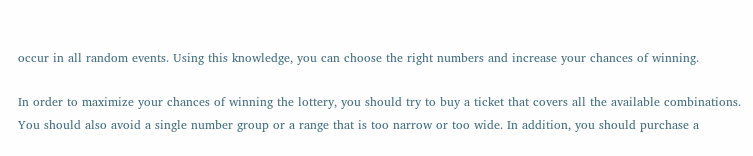occur in all random events. Using this knowledge, you can choose the right numbers and increase your chances of winning.

In order to maximize your chances of winning the lottery, you should try to buy a ticket that covers all the available combinations. You should also avoid a single number group or a range that is too narrow or too wide. In addition, you should purchase a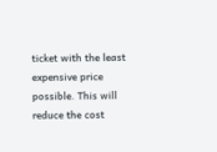ticket with the least expensive price possible. This will reduce the cost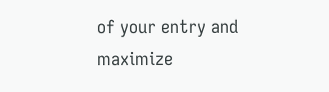of your entry and maximize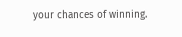your chances of winning.